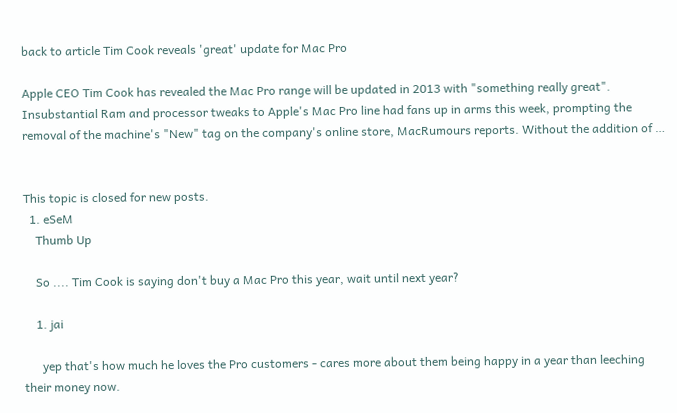back to article Tim Cook reveals 'great' update for Mac Pro

Apple CEO Tim Cook has revealed the Mac Pro range will be updated in 2013 with "something really great". Insubstantial Ram and processor tweaks to Apple's Mac Pro line had fans up in arms this week, prompting the removal of the machine's "New" tag on the company's online store, MacRumours reports. Without the addition of …


This topic is closed for new posts.
  1. eSeM
    Thumb Up

    So .... Tim Cook is saying don't buy a Mac Pro this year, wait until next year?

    1. jai

      yep that's how much he loves the Pro customers - cares more about them being happy in a year than leeching their money now.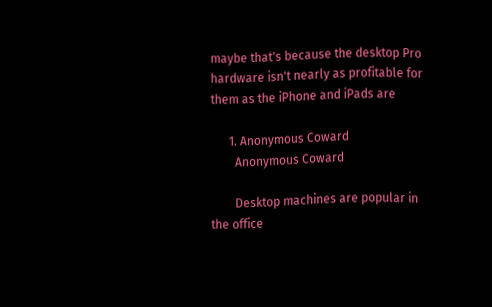maybe that's because the desktop Pro hardware isn't nearly as profitable for them as the iPhone and iPads are

      1. Anonymous Coward
        Anonymous Coward

        Desktop machines are popular in the office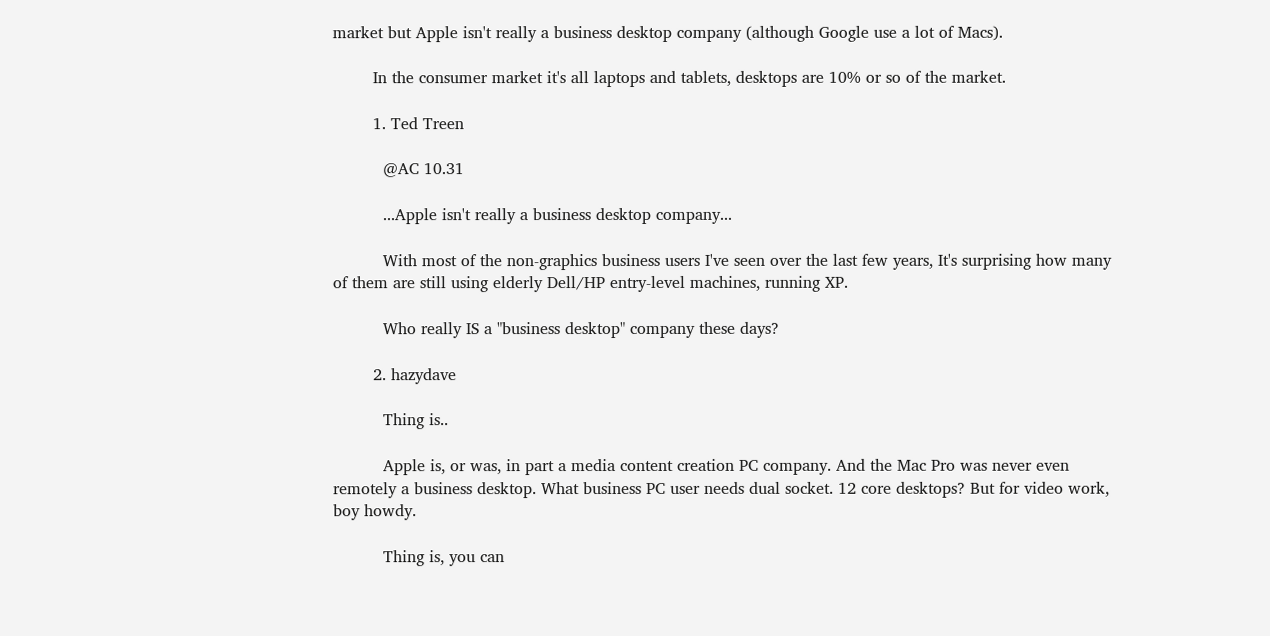market but Apple isn't really a business desktop company (although Google use a lot of Macs).

        In the consumer market it's all laptops and tablets, desktops are 10% or so of the market.

        1. Ted Treen

          @AC 10.31

          ...Apple isn't really a business desktop company...

          With most of the non-graphics business users I've seen over the last few years, It's surprising how many of them are still using elderly Dell/HP entry-level machines, running XP.

          Who really IS a "business desktop" company these days?

        2. hazydave

          Thing is..

          Apple is, or was, in part a media content creation PC company. And the Mac Pro was never even remotely a business desktop. What business PC user needs dual socket. 12 core desktops? But for video work, boy howdy.

          Thing is, you can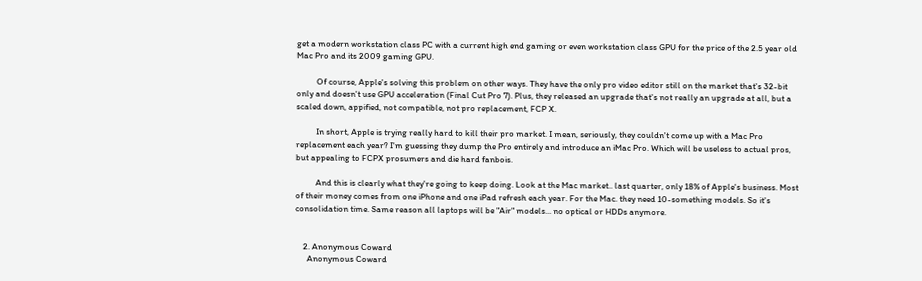get a modern workstation class PC with a current high end gaming or even workstation class GPU for the price of the 2.5 year old Mac Pro and its 2009 gaming GPU.

          Of course, Apple's solving this problem on other ways. They have the only pro video editor still on the market that's 32-bit only and doesn't use GPU acceleration (Final Cut Pro 7). Plus, they released an upgrade that's not really an upgrade at all, but a scaled down, appified, not compatible, not pro replacement, FCP X.

          In short, Apple is trying really hard to kill their pro market. I mean, seriously, they couldn't come up with a Mac Pro replacement each year? I'm guessing they dump the Pro entirely and introduce an iMac Pro. Which will be useless to actual pros, but appealing to FCPX prosumers and die hard fanbois.

          And this is clearly what they're going to keep doing. Look at the Mac market.. last quarter, only 18% of Apple's business. Most of their money comes from one iPhone and one iPad refresh each year. For the Mac. they need 10-something models. So it's consolidation time. Same reason all laptops will be "Air" models... no optical or HDDs anymore.


    2. Anonymous Coward
      Anonymous Coward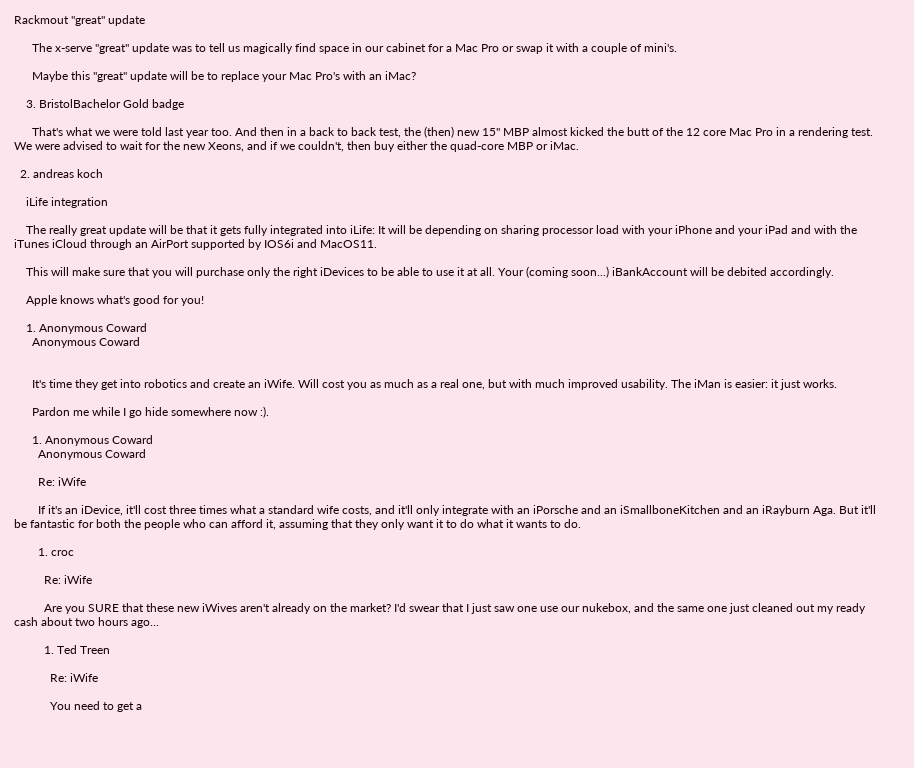Rackmout "great" update

      The x-serve "great" update was to tell us magically find space in our cabinet for a Mac Pro or swap it with a couple of mini's.

      Maybe this "great" update will be to replace your Mac Pro's with an iMac?

    3. BristolBachelor Gold badge

      That's what we were told last year too. And then in a back to back test, the (then) new 15" MBP almost kicked the butt of the 12 core Mac Pro in a rendering test. We were advised to wait for the new Xeons, and if we couldn't, then buy either the quad-core MBP or iMac.

  2. andreas koch

    iLife integration

    The really great update will be that it gets fully integrated into iLife: It will be depending on sharing processor load with your iPhone and your iPad and with the iTunes iCloud through an AirPort supported by IOS6i and MacOS11.

    This will make sure that you will purchase only the right iDevices to be able to use it at all. Your (coming soon...) iBankAccount will be debited accordingly.

    Apple knows what's good for you!

    1. Anonymous Coward
      Anonymous Coward


      It's time they get into robotics and create an iWife. Will cost you as much as a real one, but with much improved usability. The iMan is easier: it just works.

      Pardon me while I go hide somewhere now :).

      1. Anonymous Coward
        Anonymous Coward

        Re: iWife

        If it's an iDevice, it'll cost three times what a standard wife costs, and it'll only integrate with an iPorsche and an iSmallboneKitchen and an iRayburn Aga. But it'll be fantastic for both the people who can afford it, assuming that they only want it to do what it wants to do.

        1. croc

          Re: iWife

          Are you SURE that these new iWives aren't already on the market? I'd swear that I just saw one use our nukebox, and the same one just cleaned out my ready cash about two hours ago...

          1. Ted Treen

            Re: iWife

            You need to get a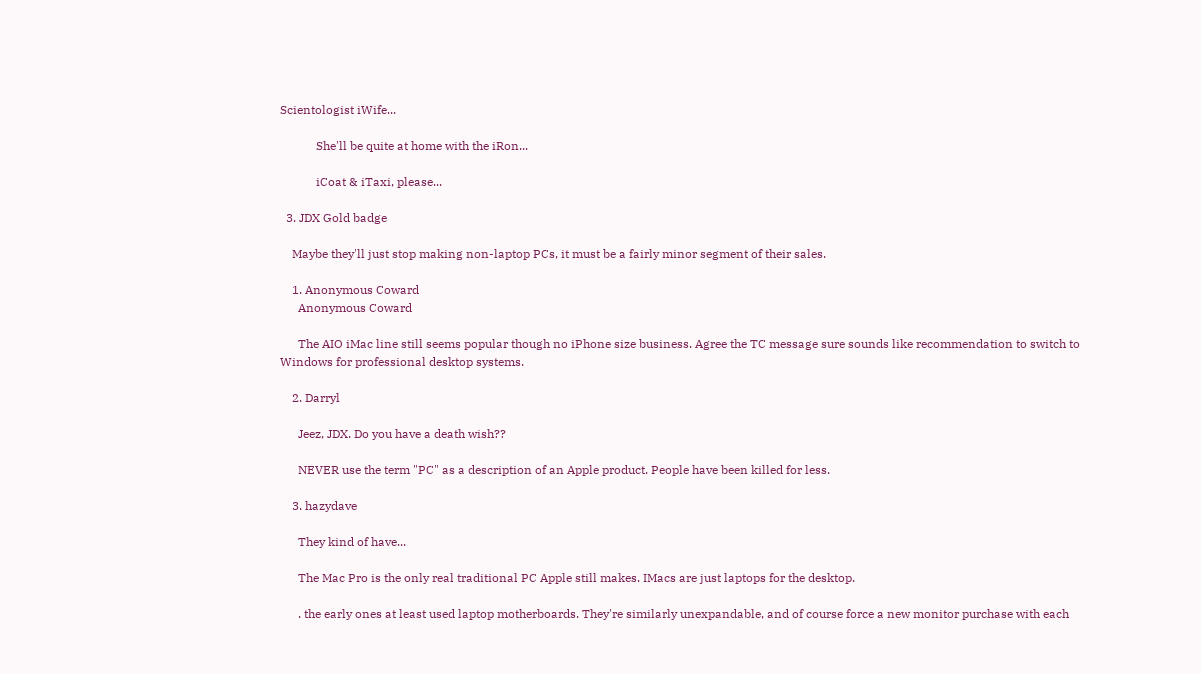Scientologist iWife...

            She'll be quite at home with the iRon...

            iCoat & iTaxi, please...

  3. JDX Gold badge

    Maybe they'll just stop making non-laptop PCs, it must be a fairly minor segment of their sales.

    1. Anonymous Coward
      Anonymous Coward

      The AIO iMac line still seems popular though no iPhone size business. Agree the TC message sure sounds like recommendation to switch to Windows for professional desktop systems.

    2. Darryl

      Jeez, JDX. Do you have a death wish??

      NEVER use the term "PC" as a description of an Apple product. People have been killed for less.

    3. hazydave

      They kind of have...

      The Mac Pro is the only real traditional PC Apple still makes. IMacs are just laptops for the desktop.

      . the early ones at least used laptop motherboards. They're similarly unexpandable, and of course force a new monitor purchase with each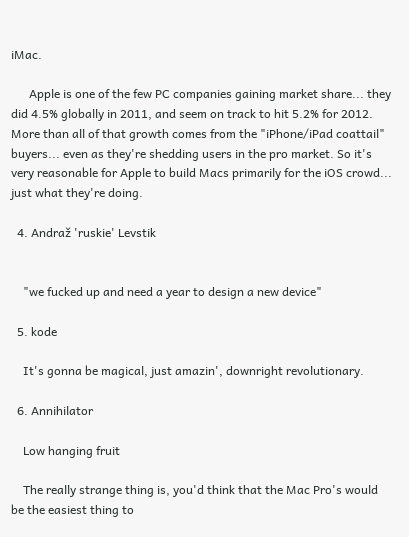iMac.

      Apple is one of the few PC companies gaining market share... they did 4.5% globally in 2011, and seem on track to hit 5.2% for 2012. More than all of that growth comes from the "iPhone/iPad coattail" buyers... even as they're shedding users in the pro market. So it's very reasonable for Apple to build Macs primarily for the iOS crowd... just what they're doing.

  4. Andraž 'ruskie' Levstik


    "we fucked up and need a year to design a new device"

  5. kode

    It's gonna be magical, just amazin', downright revolutionary.

  6. Annihilator

    Low hanging fruit

    The really strange thing is, you'd think that the Mac Pro's would be the easiest thing to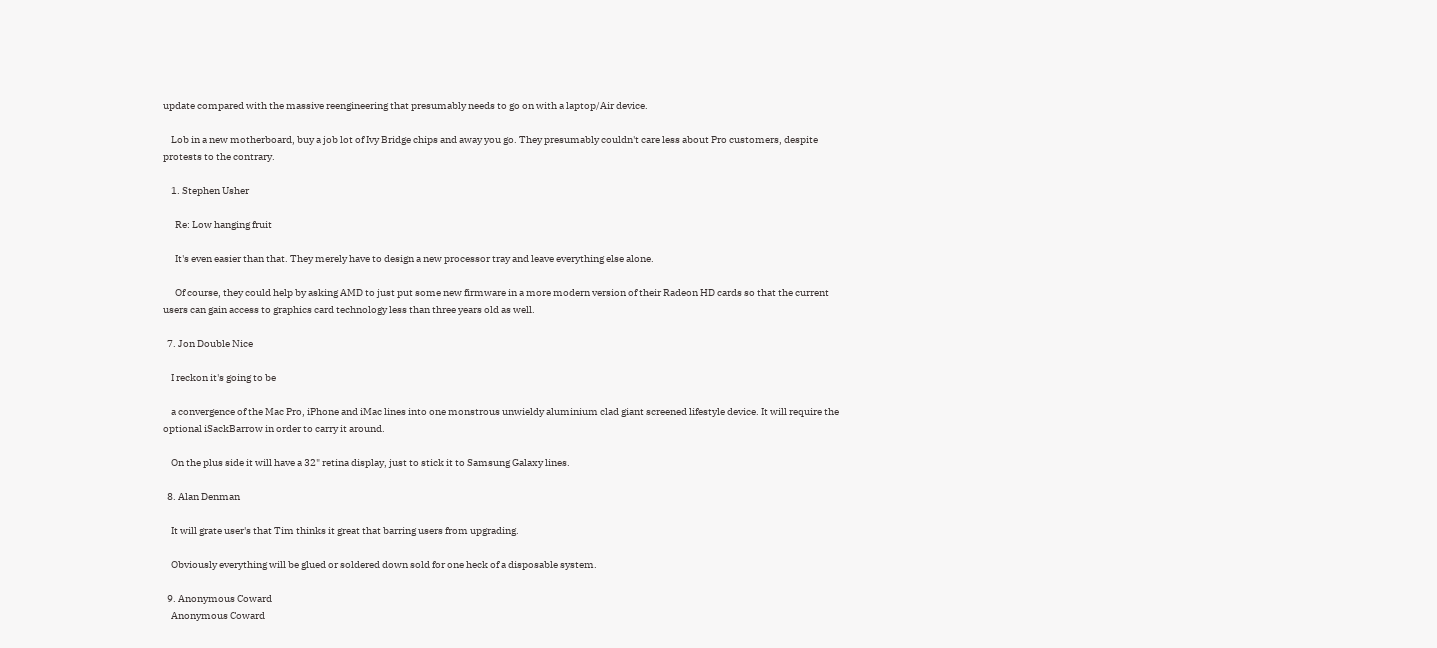update compared with the massive reengineering that presumably needs to go on with a laptop/Air device.

    Lob in a new motherboard, buy a job lot of Ivy Bridge chips and away you go. They presumably couldn't care less about Pro customers, despite protests to the contrary.

    1. Stephen Usher

      Re: Low hanging fruit

      It's even easier than that. They merely have to design a new processor tray and leave everything else alone.

      Of course, they could help by asking AMD to just put some new firmware in a more modern version of their Radeon HD cards so that the current users can gain access to graphics card technology less than three years old as well.

  7. Jon Double Nice

    I reckon it's going to be

    a convergence of the Mac Pro, iPhone and iMac lines into one monstrous unwieldy aluminium clad giant screened lifestyle device. It will require the optional iSackBarrow in order to carry it around.

    On the plus side it will have a 32" retina display, just to stick it to Samsung Galaxy lines.

  8. Alan Denman

    It will grate user's that Tim thinks it great that barring users from upgrading.

    Obviously everything will be glued or soldered down sold for one heck of a disposable system.

  9. Anonymous Coward
    Anonymous Coward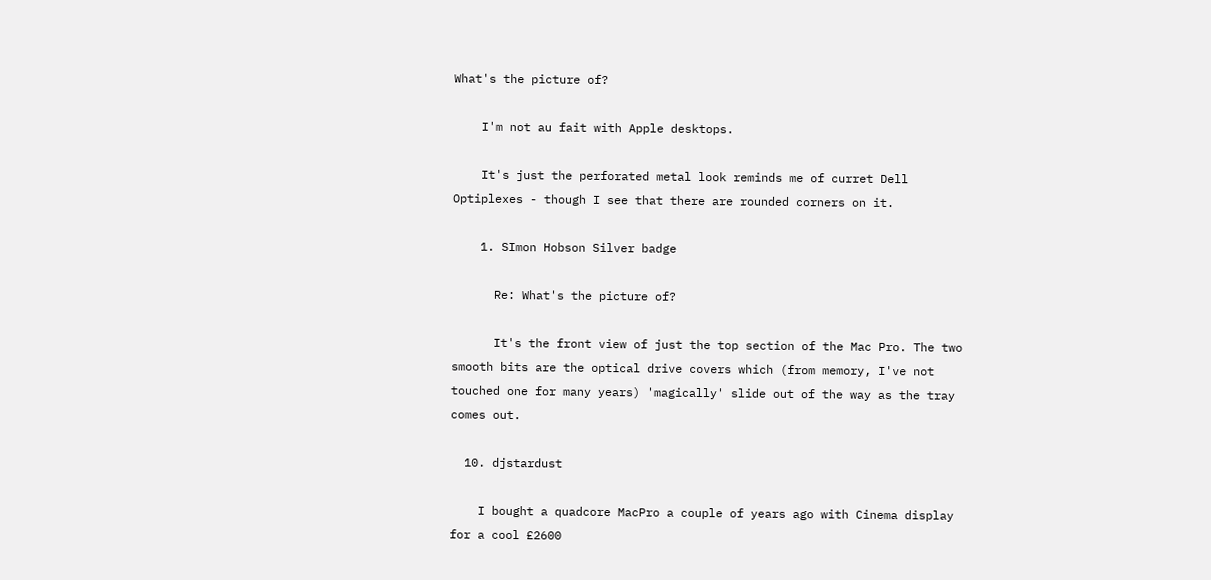What's the picture of?

    I'm not au fait with Apple desktops.

    It's just the perforated metal look reminds me of curret Dell Optiplexes - though I see that there are rounded corners on it.

    1. SImon Hobson Silver badge

      Re: What's the picture of?

      It's the front view of just the top section of the Mac Pro. The two smooth bits are the optical drive covers which (from memory, I've not touched one for many years) 'magically' slide out of the way as the tray comes out.

  10. djstardust

    I bought a quadcore MacPro a couple of years ago with Cinema display for a cool £2600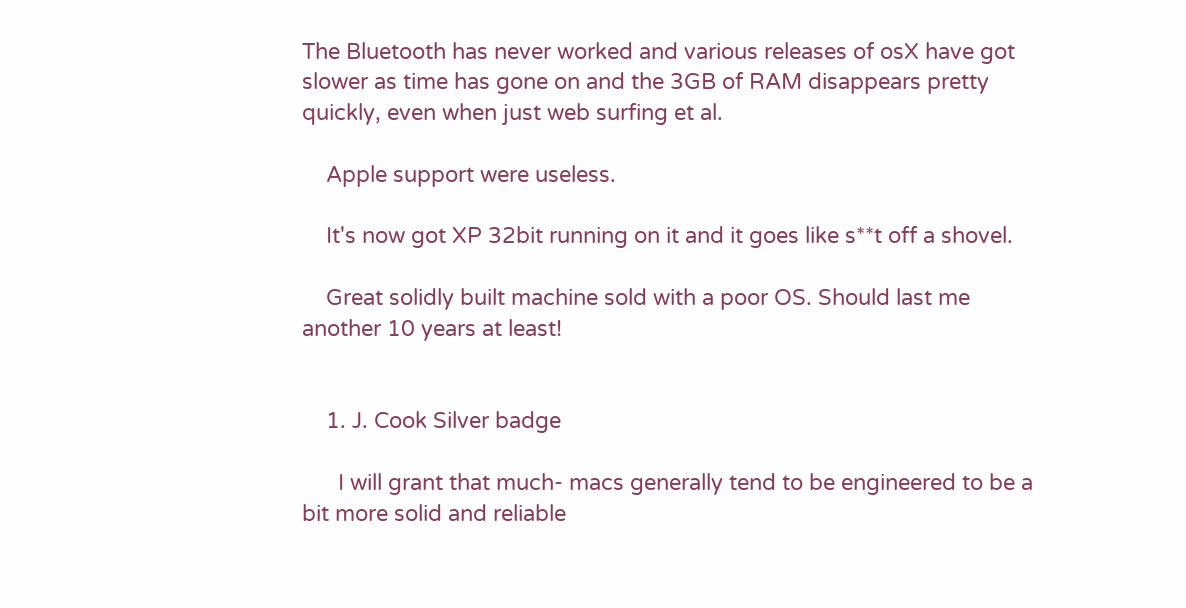The Bluetooth has never worked and various releases of osX have got slower as time has gone on and the 3GB of RAM disappears pretty quickly, even when just web surfing et al.

    Apple support were useless.

    It's now got XP 32bit running on it and it goes like s**t off a shovel.

    Great solidly built machine sold with a poor OS. Should last me another 10 years at least!


    1. J. Cook Silver badge

      I will grant that much- macs generally tend to be engineered to be a bit more solid and reliable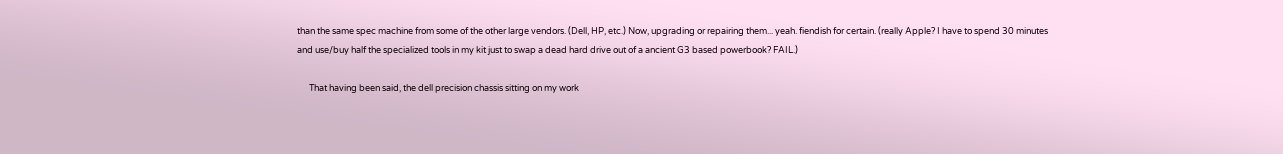than the same spec machine from some of the other large vendors. (Dell, HP, etc.) Now, upgrading or repairing them... yeah. fiendish for certain. (really Apple? I have to spend 30 minutes and use/buy half the specialized tools in my kit just to swap a dead hard drive out of a ancient G3 based powerbook? FAIL.)

      That having been said, the dell precision chassis sitting on my work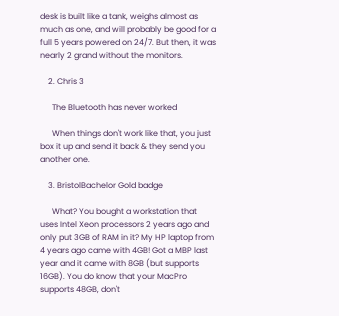desk is built like a tank, weighs almost as much as one, and will probably be good for a full 5 years powered on 24/7. But then, it was nearly 2 grand without the monitors.

    2. Chris 3

      The Bluetooth has never worked

      When things don't work like that, you just box it up and send it back & they send you another one.

    3. BristolBachelor Gold badge

      What? You bought a workstation that uses Intel Xeon processors 2 years ago and only put 3GB of RAM in it? My HP laptop from 4 years ago came with 4GB! Got a MBP last year and it came with 8GB (but supports 16GB). You do know that your MacPro supports 48GB, don't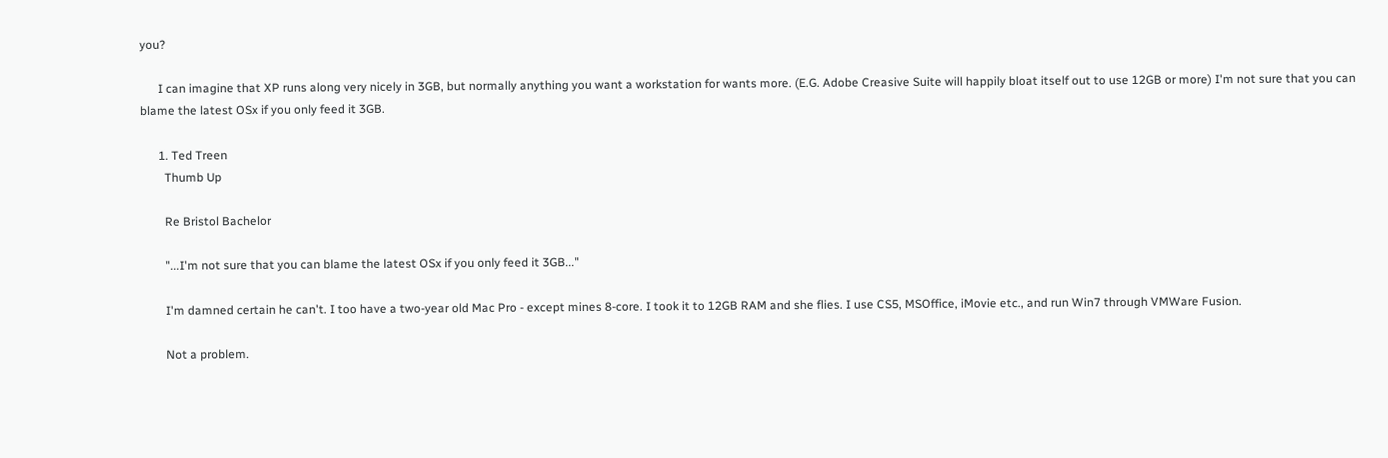you?

      I can imagine that XP runs along very nicely in 3GB, but normally anything you want a workstation for wants more. (E.G. Adobe Creasive Suite will happily bloat itself out to use 12GB or more) I'm not sure that you can blame the latest OSx if you only feed it 3GB.

      1. Ted Treen
        Thumb Up

        Re Bristol Bachelor

        "...I'm not sure that you can blame the latest OSx if you only feed it 3GB..."

        I'm damned certain he can't. I too have a two-year old Mac Pro - except mines 8-core. I took it to 12GB RAM and she flies. I use CS5, MSOffice, iMovie etc., and run Win7 through VMWare Fusion.

        Not a problem.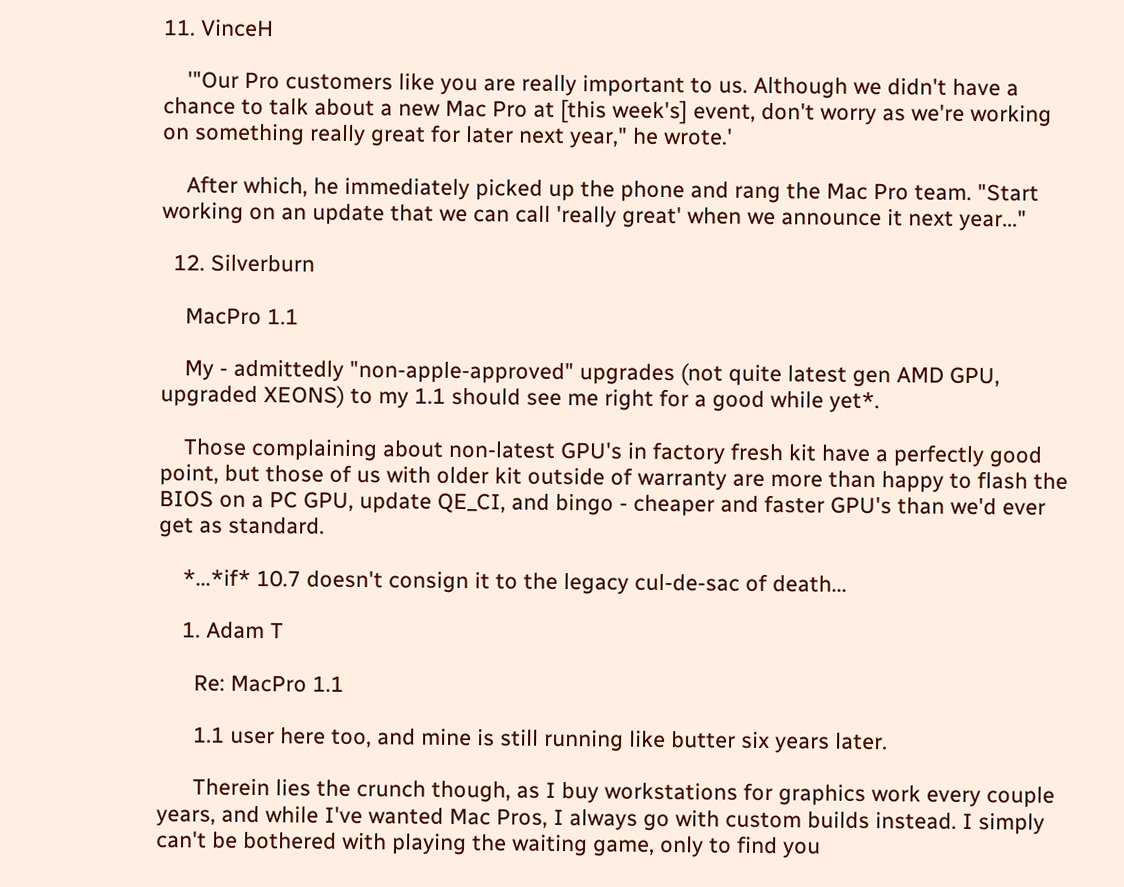11. VinceH

    '"Our Pro customers like you are really important to us. Although we didn't have a chance to talk about a new Mac Pro at [this week's] event, don't worry as we're working on something really great for later next year," he wrote.'

    After which, he immediately picked up the phone and rang the Mac Pro team. "Start working on an update that we can call 'really great' when we announce it next year..."

  12. Silverburn

    MacPro 1.1

    My - admittedly "non-apple-approved" upgrades (not quite latest gen AMD GPU, upgraded XEONS) to my 1.1 should see me right for a good while yet*.

    Those complaining about non-latest GPU's in factory fresh kit have a perfectly good point, but those of us with older kit outside of warranty are more than happy to flash the BIOS on a PC GPU, update QE_CI, and bingo - cheaper and faster GPU's than we'd ever get as standard.

    *...*if* 10.7 doesn't consign it to the legacy cul-de-sac of death...

    1. Adam T

      Re: MacPro 1.1

      1.1 user here too, and mine is still running like butter six years later.

      Therein lies the crunch though, as I buy workstations for graphics work every couple years, and while I've wanted Mac Pros, I always go with custom builds instead. I simply can't be bothered with playing the waiting game, only to find you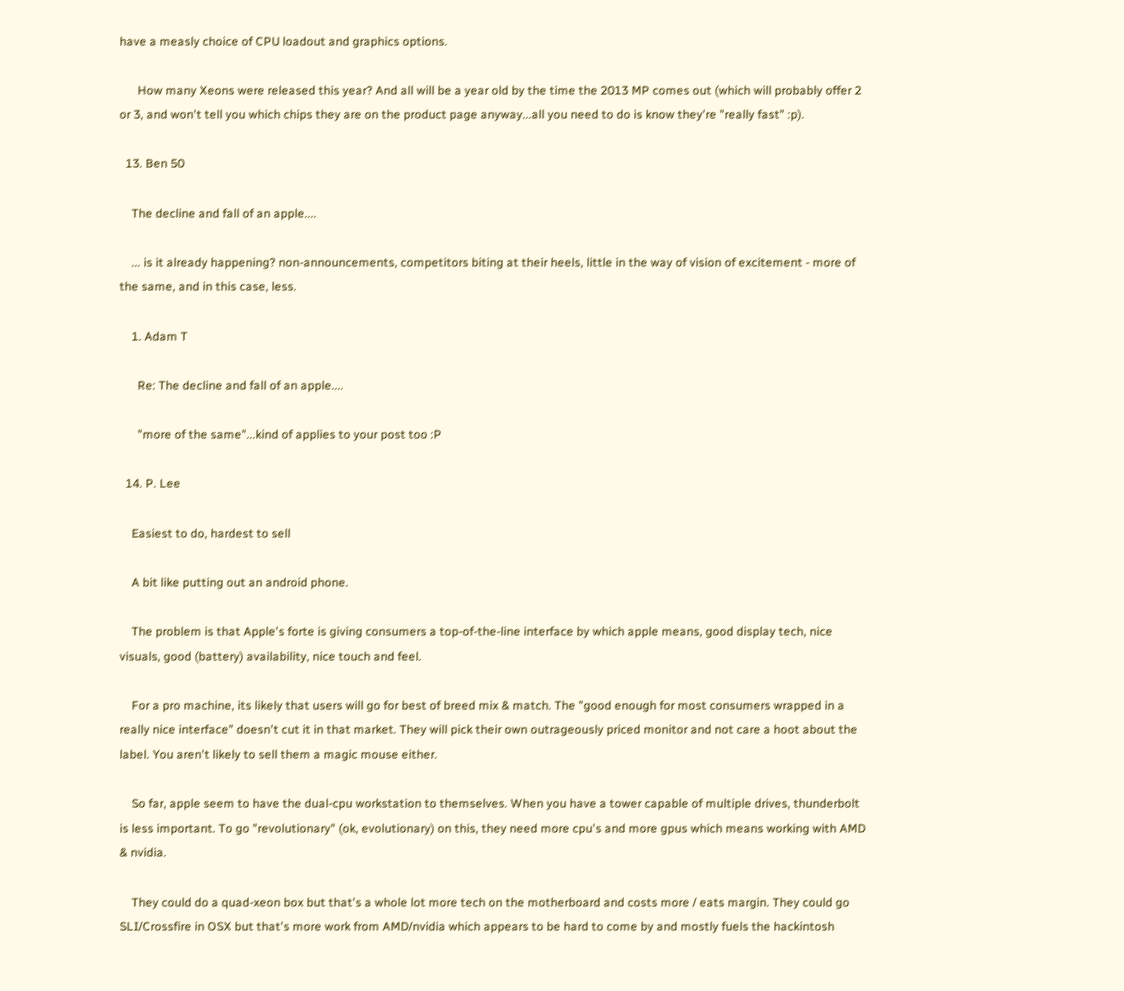have a measly choice of CPU loadout and graphics options.

      How many Xeons were released this year? And all will be a year old by the time the 2013 MP comes out (which will probably offer 2 or 3, and won't tell you which chips they are on the product page anyway...all you need to do is know they're "really fast" :p).

  13. Ben 50

    The decline and fall of an apple....

    ... is it already happening? non-announcements, competitors biting at their heels, little in the way of vision of excitement - more of the same, and in this case, less.

    1. Adam T

      Re: The decline and fall of an apple....

      "more of the same"...kind of applies to your post too :P

  14. P. Lee

    Easiest to do, hardest to sell

    A bit like putting out an android phone.

    The problem is that Apple's forte is giving consumers a top-of-the-line interface by which apple means, good display tech, nice visuals, good (battery) availability, nice touch and feel.

    For a pro machine, its likely that users will go for best of breed mix & match. The "good enough for most consumers wrapped in a really nice interface" doesn't cut it in that market. They will pick their own outrageously priced monitor and not care a hoot about the label. You aren't likely to sell them a magic mouse either.

    So far, apple seem to have the dual-cpu workstation to themselves. When you have a tower capable of multiple drives, thunderbolt is less important. To go "revolutionary" (ok, evolutionary) on this, they need more cpu's and more gpus which means working with AMD & nvidia.

    They could do a quad-xeon box but that's a whole lot more tech on the motherboard and costs more / eats margin. They could go SLI/Crossfire in OSX but that's more work from AMD/nvidia which appears to be hard to come by and mostly fuels the hackintosh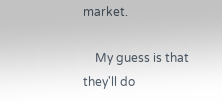market.

    My guess is that they'll do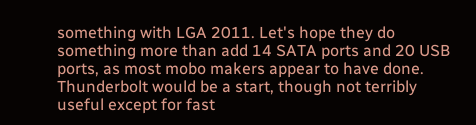something with LGA 2011. Let's hope they do something more than add 14 SATA ports and 20 USB ports, as most mobo makers appear to have done. Thunderbolt would be a start, though not terribly useful except for fast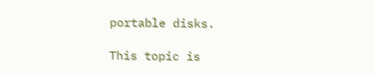portable disks.

This topic is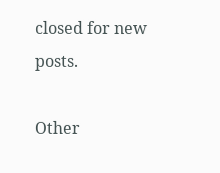closed for new posts.

Other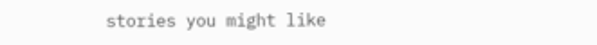stories you might like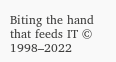Biting the hand that feeds IT © 1998–2022